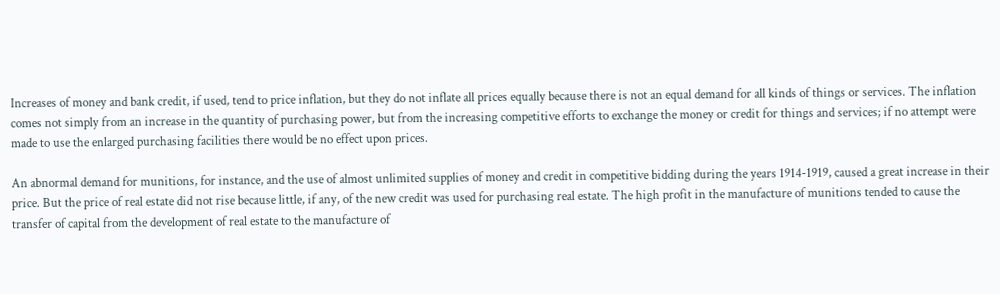Increases of money and bank credit, if used, tend to price inflation, but they do not inflate all prices equally because there is not an equal demand for all kinds of things or services. The inflation comes not simply from an increase in the quantity of purchasing power, but from the increasing competitive efforts to exchange the money or credit for things and services; if no attempt were made to use the enlarged purchasing facilities there would be no effect upon prices.

An abnormal demand for munitions, for instance, and the use of almost unlimited supplies of money and credit in competitive bidding during the years 1914-1919, caused a great increase in their price. But the price of real estate did not rise because little, if any, of the new credit was used for purchasing real estate. The high profit in the manufacture of munitions tended to cause the transfer of capital from the development of real estate to the manufacture of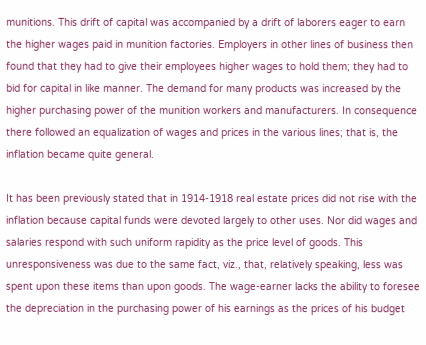munitions. This drift of capital was accompanied by a drift of laborers eager to earn the higher wages paid in munition factories. Employers in other lines of business then found that they had to give their employees higher wages to hold them; they had to bid for capital in like manner. The demand for many products was increased by the higher purchasing power of the munition workers and manufacturers. In consequence there followed an equalization of wages and prices in the various lines; that is, the inflation became quite general.

It has been previously stated that in 1914-1918 real estate prices did not rise with the inflation because capital funds were devoted largely to other uses. Nor did wages and salaries respond with such uniform rapidity as the price level of goods. This unresponsiveness was due to the same fact, viz., that, relatively speaking, less was spent upon these items than upon goods. The wage-earner lacks the ability to foresee the depreciation in the purchasing power of his earnings as the prices of his budget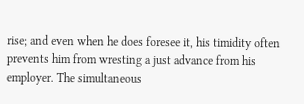rise; and even when he does foresee it, his timidity often prevents him from wresting a just advance from his employer. The simultaneous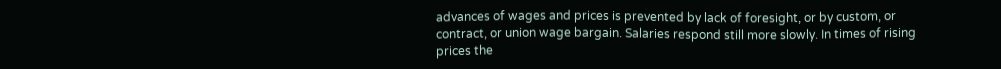advances of wages and prices is prevented by lack of foresight, or by custom, or contract, or union wage bargain. Salaries respond still more slowly. In times of rising prices the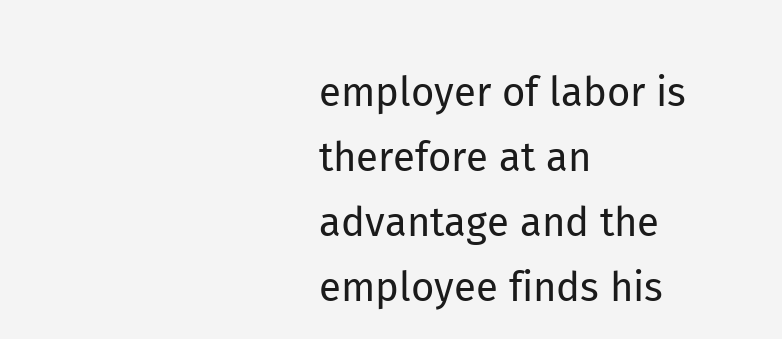employer of labor is therefore at an advantage and the employee finds his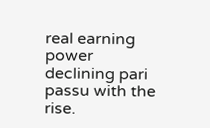real earning power declining pari passu with the rise.